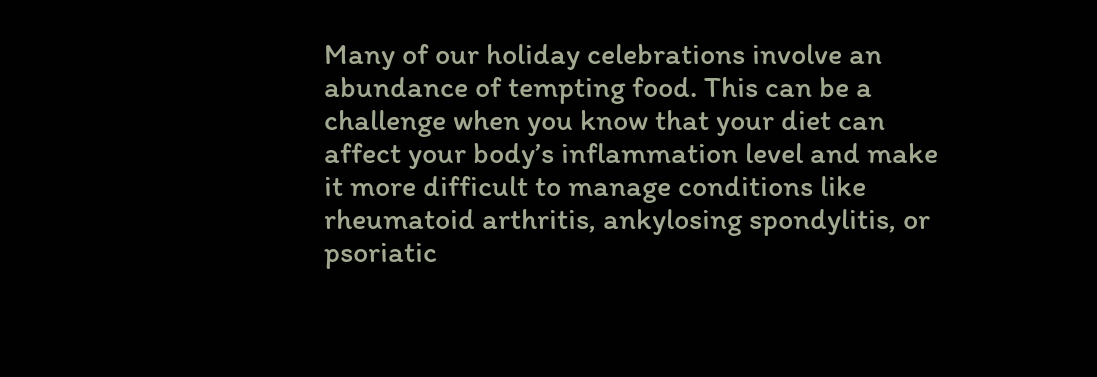Many of our holiday celebrations involve an abundance of tempting food. This can be a challenge when you know that your diet can affect your body’s inflammation level and make it more difficult to manage conditions like rheumatoid arthritis, ankylosing spondylitis, or psoriatic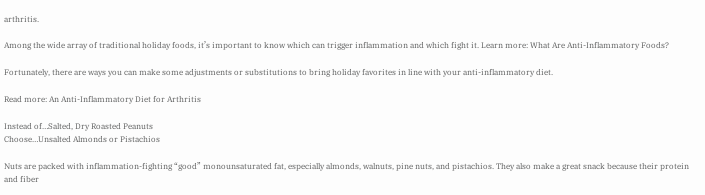arthritis.

Among the wide array of traditional holiday foods, it’s important to know which can trigger inflammation and which fight it. Learn more: What Are Anti-Inflammatory Foods?

Fortunately, there are ways you can make some adjustments or substitutions to bring holiday favorites in line with your anti-inflammatory diet.

Read more: An Anti-Inflammatory Diet for Arthritis

Instead of…Salted, Dry Roasted Peanuts
Choose…Unsalted Almonds or Pistachios

Nuts are packed with inflammation-fighting “good” monounsaturated fat, especially almonds, walnuts, pine nuts, and pistachios. They also make a great snack because their protein and fiber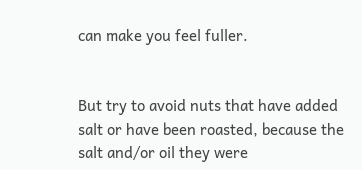can make you feel fuller.


But try to avoid nuts that have added salt or have been roasted, because the salt and/or oil they were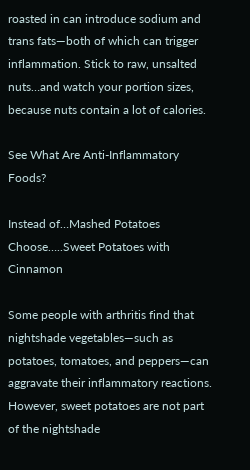roasted in can introduce sodium and trans fats—both of which can trigger inflammation. Stick to raw, unsalted nuts…and watch your portion sizes, because nuts contain a lot of calories.

See What Are Anti-Inflammatory Foods?

Instead of…Mashed Potatoes
Choose…..Sweet Potatoes with Cinnamon

Some people with arthritis find that nightshade vegetables—such as potatoes, tomatoes, and peppers—can aggravate their inflammatory reactions. However, sweet potatoes are not part of the nightshade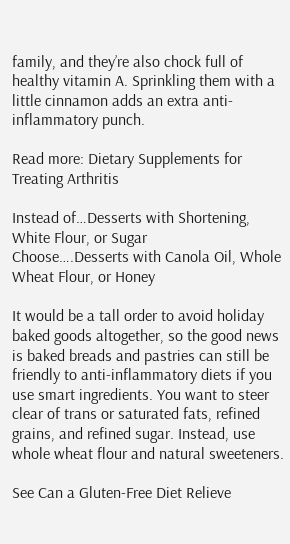family, and they’re also chock full of healthy vitamin A. Sprinkling them with a little cinnamon adds an extra anti-inflammatory punch.

Read more: Dietary Supplements for Treating Arthritis

Instead of…Desserts with Shortening, White Flour, or Sugar
Choose….Desserts with Canola Oil, Whole Wheat Flour, or Honey

It would be a tall order to avoid holiday baked goods altogether, so the good news is baked breads and pastries can still be friendly to anti-inflammatory diets if you use smart ingredients. You want to steer clear of trans or saturated fats, refined grains, and refined sugar. Instead, use whole wheat flour and natural sweeteners.

See Can a Gluten-Free Diet Relieve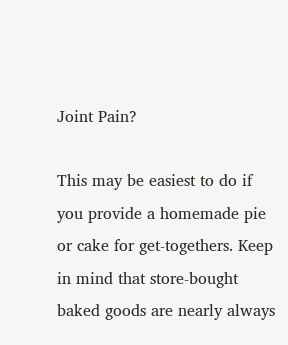Joint Pain?

This may be easiest to do if you provide a homemade pie or cake for get-togethers. Keep in mind that store-bought baked goods are nearly always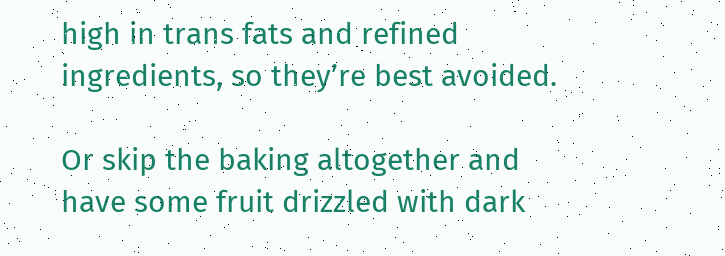high in trans fats and refined ingredients, so they’re best avoided.

Or skip the baking altogether and have some fruit drizzled with dark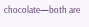chocolate—both are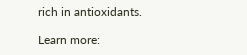rich in antioxidants.

Learn more: